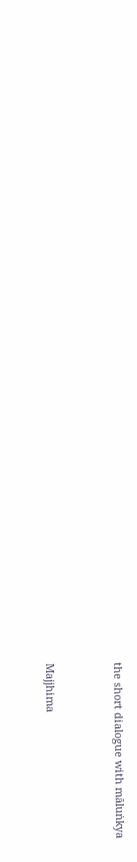the short dialogue with māluṅkya


Majjhima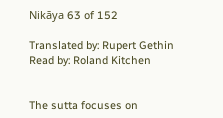Nikāya 63 of 152

Translated by: Rupert Gethin
Read by: Roland Kitchen


The sutta focuses on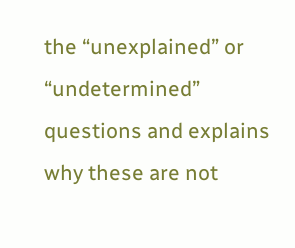the “unexplained” or “undetermined” questions and explains why these are not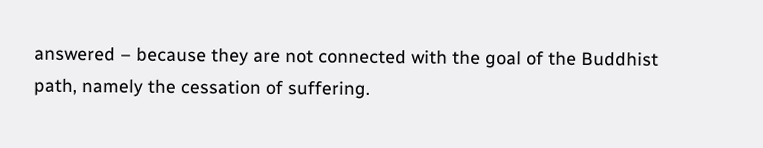answered – because they are not connected with the goal of the Buddhist path, namely the cessation of suffering.